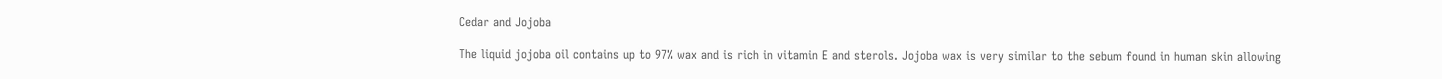Cedar and Jojoba

The liquid jojoba oil contains up to 97% wax and is rich in vitamin E and sterols. Jojoba wax is very similar to the sebum found in human skin allowing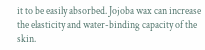it to be easily absorbed. Jojoba wax can increase the elasticity and water-binding capacity of the skin.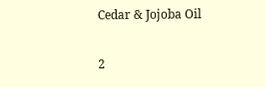Cedar & Jojoba Oil

2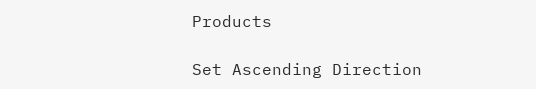Products

Set Ascending Direction